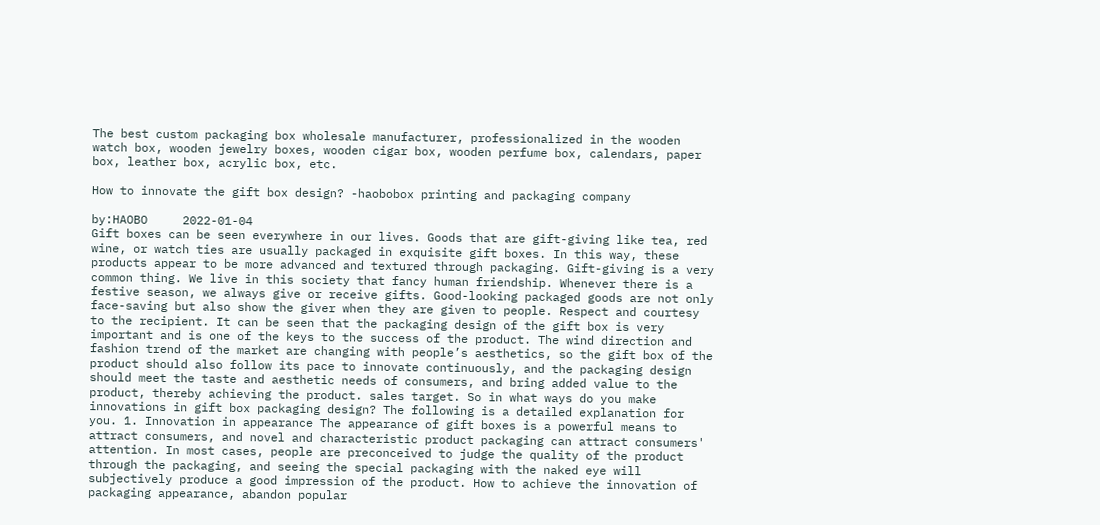The best custom packaging box wholesale manufacturer, professionalized in the wooden watch box, wooden jewelry boxes, wooden cigar box, wooden perfume box, calendars, paper box, leather box, acrylic box, etc.

How to innovate the gift box design? -haobobox printing and packaging company

by:HAOBO     2022-01-04
Gift boxes can be seen everywhere in our lives. Goods that are gift-giving like tea, red wine, or watch ties are usually packaged in exquisite gift boxes. In this way, these products appear to be more advanced and textured through packaging. Gift-giving is a very common thing. We live in this society that fancy human friendship. Whenever there is a festive season, we always give or receive gifts. Good-looking packaged goods are not only face-saving but also show the giver when they are given to people. Respect and courtesy to the recipient. It can be seen that the packaging design of the gift box is very important and is one of the keys to the success of the product. The wind direction and fashion trend of the market are changing with people’s aesthetics, so the gift box of the product should also follow its pace to innovate continuously, and the packaging design should meet the taste and aesthetic needs of consumers, and bring added value to the product, thereby achieving the product. sales target. So in what ways do you make innovations in gift box packaging design? The following is a detailed explanation for you. 1. Innovation in appearance The appearance of gift boxes is a powerful means to attract consumers, and novel and characteristic product packaging can attract consumers' attention. In most cases, people are preconceived to judge the quality of the product through the packaging, and seeing the special packaging with the naked eye will subjectively produce a good impression of the product. How to achieve the innovation of packaging appearance, abandon popular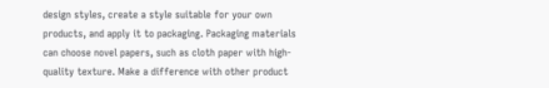design styles, create a style suitable for your own products, and apply it to packaging. Packaging materials can choose novel papers, such as cloth paper with high-quality texture. Make a difference with other product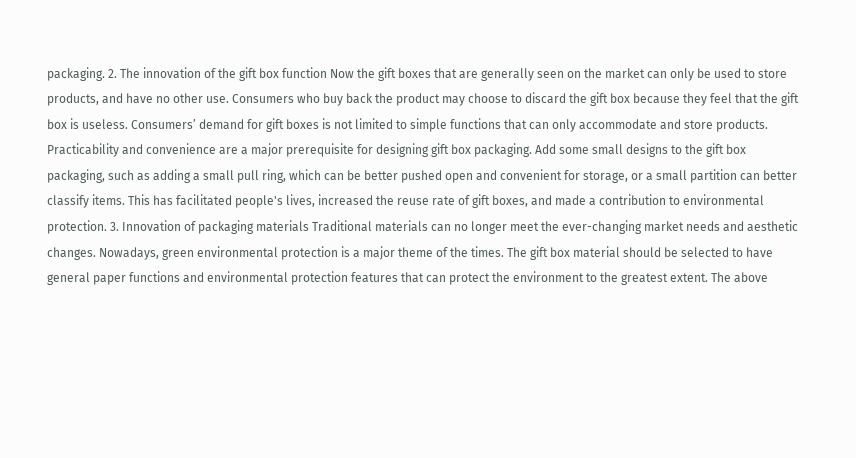packaging. 2. The innovation of the gift box function Now the gift boxes that are generally seen on the market can only be used to store products, and have no other use. Consumers who buy back the product may choose to discard the gift box because they feel that the gift box is useless. Consumers’ demand for gift boxes is not limited to simple functions that can only accommodate and store products. Practicability and convenience are a major prerequisite for designing gift box packaging. Add some small designs to the gift box packaging, such as adding a small pull ring, which can be better pushed open and convenient for storage, or a small partition can better classify items. This has facilitated people's lives, increased the reuse rate of gift boxes, and made a contribution to environmental protection. 3. Innovation of packaging materials Traditional materials can no longer meet the ever-changing market needs and aesthetic changes. Nowadays, green environmental protection is a major theme of the times. The gift box material should be selected to have general paper functions and environmental protection features that can protect the environment to the greatest extent. The above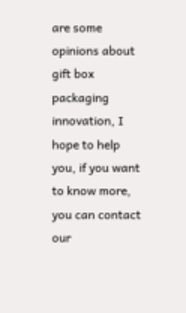are some opinions about gift box packaging innovation, I hope to help you, if you want to know more, you can contact our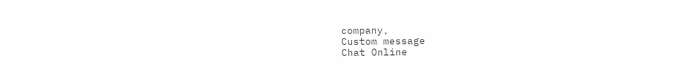company,
Custom message
Chat Online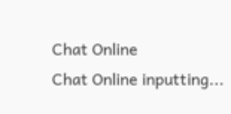Chat Online
Chat Online inputting...